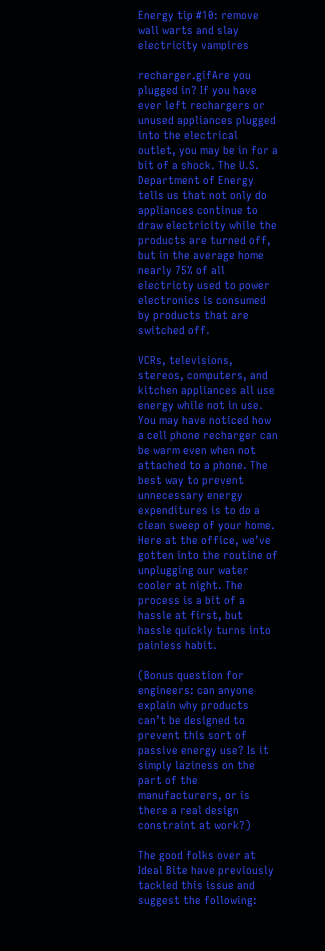Energy tip #10: remove wall warts and slay electricity vampires

recharger.gifAre you plugged in? If you have ever left rechargers or unused appliances plugged into the electrical outlet, you may be in for a bit of a shock. The U.S. Department of Energy tells us that not only do appliances continue to draw electricity while the products are turned off, but in the average home nearly 75% of all electricty used to power electronics is consumed by products that are switched off.

VCRs, televisions, stereos, computers, and kitchen appliances all use energy while not in use. You may have noticed how a cell phone recharger can be warm even when not attached to a phone. The best way to prevent unnecessary energy expenditures is to do a clean sweep of your home. Here at the office, we’ve gotten into the routine of unplugging our water cooler at night. The process is a bit of a hassle at first, but hassle quickly turns into painless habit.

(Bonus question for engineers: can anyone explain why products can’t be designed to prevent this sort of passive energy use? Is it simply laziness on the part of the manufacturers, or is there a real design constraint at work?)

The good folks over at Ideal Bite have previously tackled this issue and suggest the following: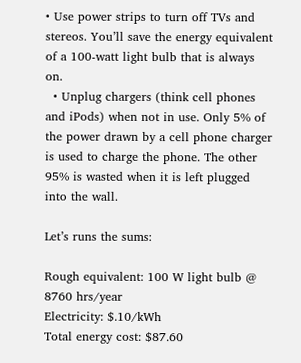• Use power strips to turn off TVs and stereos. You’ll save the energy equivalent of a 100-watt light bulb that is always on.
  • Unplug chargers (think cell phones and iPods) when not in use. Only 5% of the power drawn by a cell phone charger is used to charge the phone. The other 95% is wasted when it is left plugged into the wall.

Let’s runs the sums:

Rough equivalent: 100 W light bulb @ 8760 hrs/year
Electricity: $.10/kWh
Total energy cost: $87.60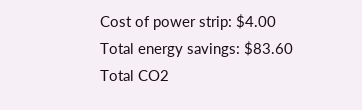Cost of power strip: $4.00
Total energy savings: $83.60
Total CO2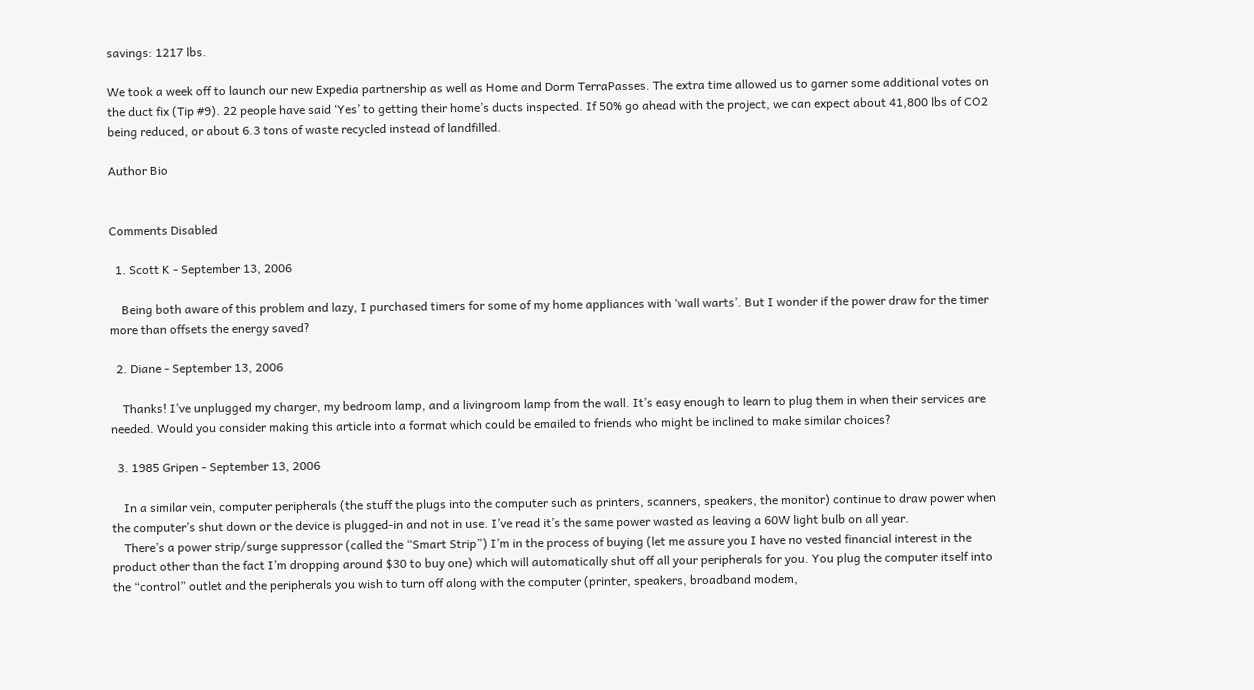savings: 1217 lbs.

We took a week off to launch our new Expedia partnership as well as Home and Dorm TerraPasses. The extra time allowed us to garner some additional votes on the duct fix (Tip #9). 22 people have said ‘Yes’ to getting their home’s ducts inspected. If 50% go ahead with the project, we can expect about 41,800 lbs of CO2 being reduced, or about 6.3 tons of waste recycled instead of landfilled.

Author Bio


Comments Disabled

  1. Scott K - September 13, 2006

    Being both aware of this problem and lazy, I purchased timers for some of my home appliances with ‘wall warts’. But I wonder if the power draw for the timer more than offsets the energy saved?

  2. Diane - September 13, 2006

    Thanks! I’ve unplugged my charger, my bedroom lamp, and a livingroom lamp from the wall. It’s easy enough to learn to plug them in when their services are needed. Would you consider making this article into a format which could be emailed to friends who might be inclined to make similar choices?

  3. 1985 Gripen - September 13, 2006

    In a similar vein, computer peripherals (the stuff the plugs into the computer such as printers, scanners, speakers, the monitor) continue to draw power when the computer’s shut down or the device is plugged-in and not in use. I’ve read it’s the same power wasted as leaving a 60W light bulb on all year.
    There’s a power strip/surge suppressor (called the “Smart Strip”) I’m in the process of buying (let me assure you I have no vested financial interest in the product other than the fact I’m dropping around $30 to buy one) which will automatically shut off all your peripherals for you. You plug the computer itself into the “control” outlet and the peripherals you wish to turn off along with the computer (printer, speakers, broadband modem,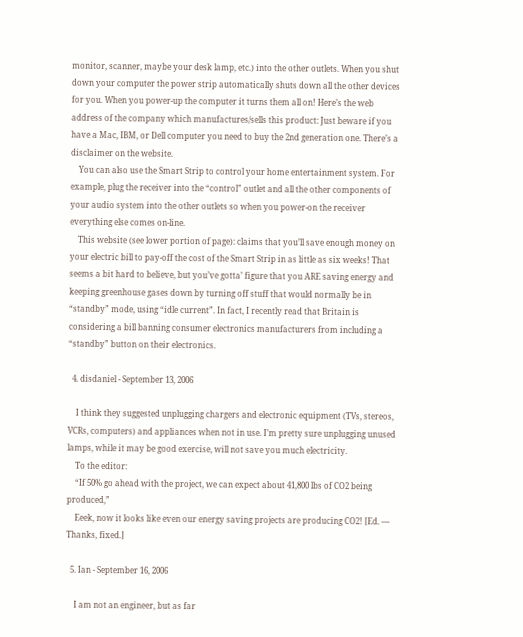monitor, scanner, maybe your desk lamp, etc.) into the other outlets. When you shut down your computer the power strip automatically shuts down all the other devices for you. When you power-up the computer it turns them all on! Here’s the web address of the company which manufactures/sells this product: Just beware if you have a Mac, IBM, or Dell computer you need to buy the 2nd generation one. There’s a disclaimer on the website.
    You can also use the Smart Strip to control your home entertainment system. For example, plug the receiver into the “control” outlet and all the other components of your audio system into the other outlets so when you power-on the receiver everything else comes on-line.
    This website (see lower portion of page): claims that you’ll save enough money on your electric bill to pay-off the cost of the Smart Strip in as little as six weeks! That seems a bit hard to believe, but you’ve gotta’ figure that you ARE saving energy and keeping greenhouse gases down by turning off stuff that would normally be in “standby” mode, using “idle current”. In fact, I recently read that Britain is considering a bill banning consumer electronics manufacturers from including a “standby” button on their electronics.

  4. disdaniel - September 13, 2006

    I think they suggested unplugging chargers and electronic equipment (TVs, stereos, VCRs, computers) and appliances when not in use. I’m pretty sure unplugging unused lamps, while it may be good exercise, will not save you much electricity.
    To the editor:
    “If 50% go ahead with the project, we can expect about 41,800 lbs of CO2 being produced,”
    Eeek, now it looks like even our energy saving projects are producing CO2! [Ed. — Thanks, fixed.]

  5. Ian - September 16, 2006

    I am not an engineer, but as far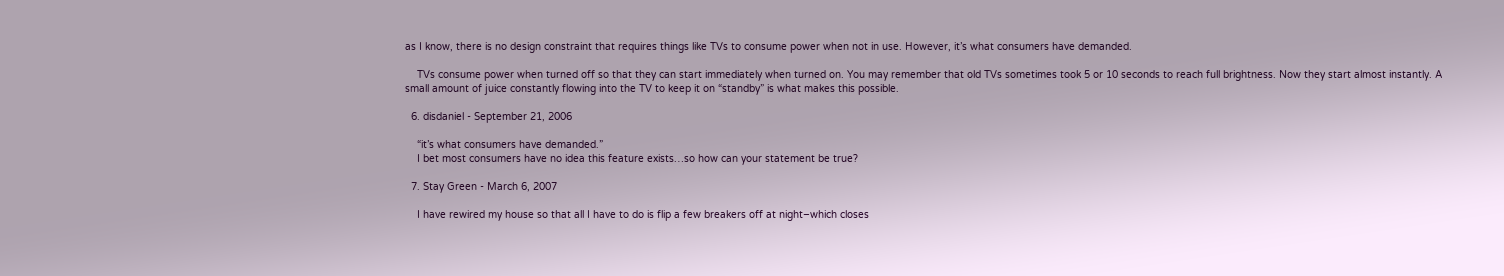as I know, there is no design constraint that requires things like TVs to consume power when not in use. However, it’s what consumers have demanded.

    TVs consume power when turned off so that they can start immediately when turned on. You may remember that old TVs sometimes took 5 or 10 seconds to reach full brightness. Now they start almost instantly. A small amount of juice constantly flowing into the TV to keep it on “standby” is what makes this possible.

  6. disdaniel - September 21, 2006

    “it’s what consumers have demanded.”
    I bet most consumers have no idea this feature exists…so how can your statement be true?

  7. Stay Green - March 6, 2007

    I have rewired my house so that all I have to do is flip a few breakers off at night–which closes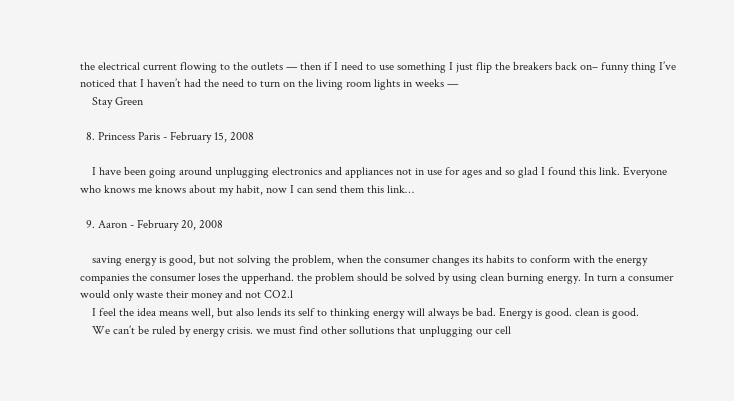the electrical current flowing to the outlets — then if I need to use something I just flip the breakers back on– funny thing I’ve noticed that I haven’t had the need to turn on the living room lights in weeks —
    Stay Green

  8. Princess Paris - February 15, 2008

    I have been going around unplugging electronics and appliances not in use for ages and so glad I found this link. Everyone who knows me knows about my habit, now I can send them this link…

  9. Aaron - February 20, 2008

    saving energy is good, but not solving the problem, when the consumer changes its habits to conform with the energy companies the consumer loses the upperhand. the problem should be solved by using clean burning energy. In turn a consumer would only waste their money and not CO2.l
    I feel the idea means well, but also lends its self to thinking energy will always be bad. Energy is good. clean is good.
    We can’t be ruled by energy crisis. we must find other sollutions that unplugging our cell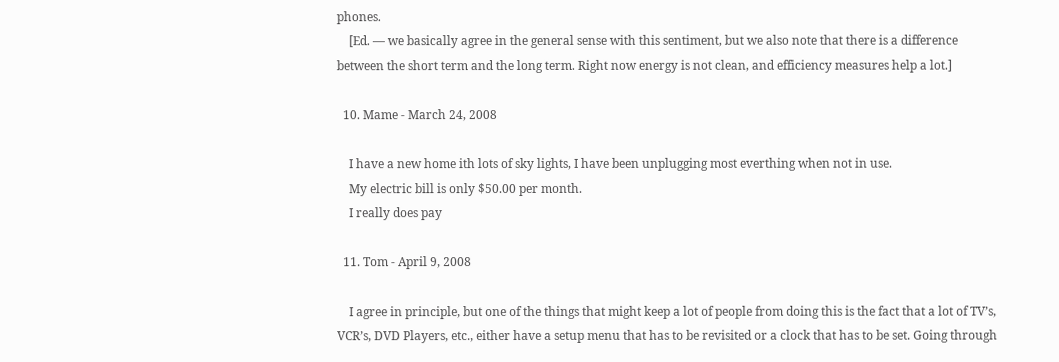phones.
    [Ed. — we basically agree in the general sense with this sentiment, but we also note that there is a difference between the short term and the long term. Right now energy is not clean, and efficiency measures help a lot.]

  10. Mame - March 24, 2008

    I have a new home ith lots of sky lights, I have been unplugging most everthing when not in use.
    My electric bill is only $50.00 per month.
    I really does pay

  11. Tom - April 9, 2008

    I agree in principle, but one of the things that might keep a lot of people from doing this is the fact that a lot of TV’s, VCR’s, DVD Players, etc., either have a setup menu that has to be revisited or a clock that has to be set. Going through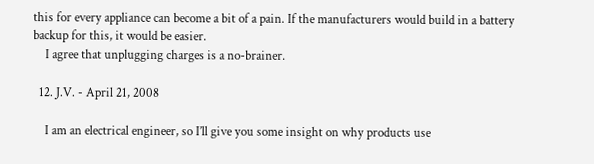this for every appliance can become a bit of a pain. If the manufacturers would build in a battery backup for this, it would be easier.
    I agree that unplugging charges is a no-brainer.

  12. J.V. - April 21, 2008

    I am an electrical engineer, so I’ll give you some insight on why products use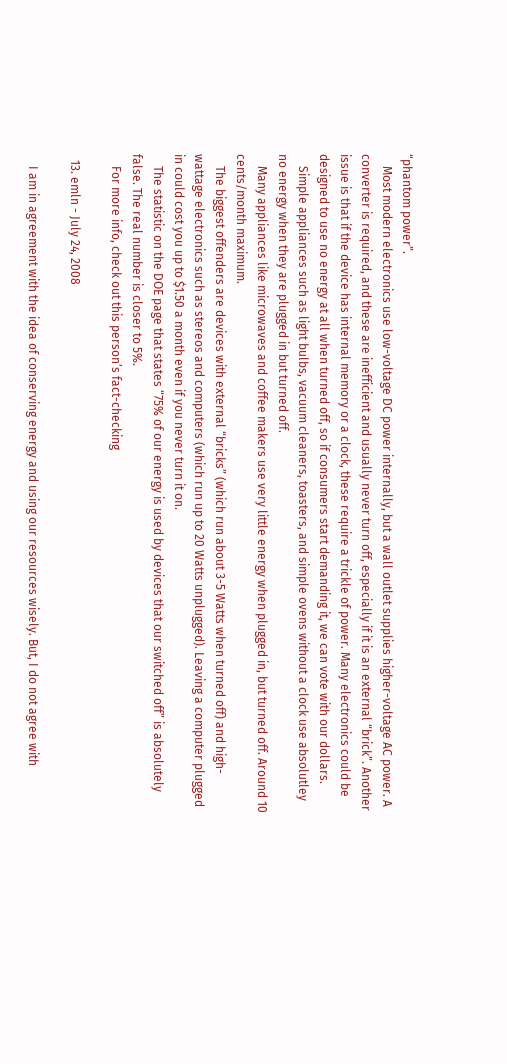“phantom power”.
    Most modern electronics use low-voltage DC power internally, but a wall outlet supplies higher-voltage AC power. A converter is required, and these are inefficient and usually never turn off, especially if it is an external “brick”. Another issue is that if the device has internal memory or a clock, these require a trickle of power. Many electronics could be designed to use no energy at all when turned off, so if consumers start demanding it, we can vote with our dollars.
    Simple appliances such as light bulbs, vacuum cleaners, toasters, and simple ovens without a clock use absolutley no energy when they are plugged in but turned off.
    Many appliances like microwaves and coffee makers use very little energy when plugged in, but turned off. Around 10 cents/month maximum.
    The biggest offenders are devices with external “bricks” (which run about 3-5 Watts when turned off) and high-wattage electronics such as stereos and computers (which run up to 20 Watts unplugged). Leaving a computer plugged in could cost you up to $1.50 a month even if you never turn it on.
    The statistic on the DOE page that states “75% of our energy is used by devices that our switched off” is absolutely false. The real number is closer to 5%.
    For more info, check out this person’s fact-checking

  13. emln - July 24, 2008

    I am in agreement with the idea of conserving energy and using our resources wisely. But, I do not agree with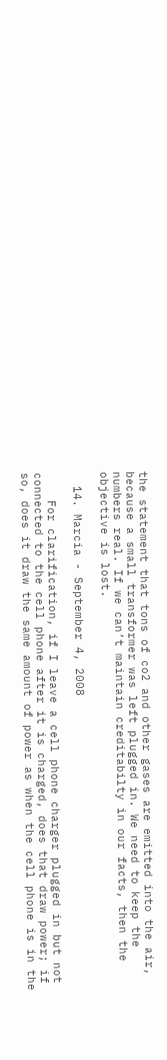the statement that tons of co2 and other gases are emitted into the air, because a small transformer was left plugged in. We need to keep the numbers real. If we can’t maintain creditabilty in our facts, then the objective is lost.

  14. Marcia - September 4, 2008

    For clarification, if I leave a cell phone charger plugged in but not connected to the cell phone after it is charged, does that draw power; if so, does it draw the same amount of power as when the cell phone is in the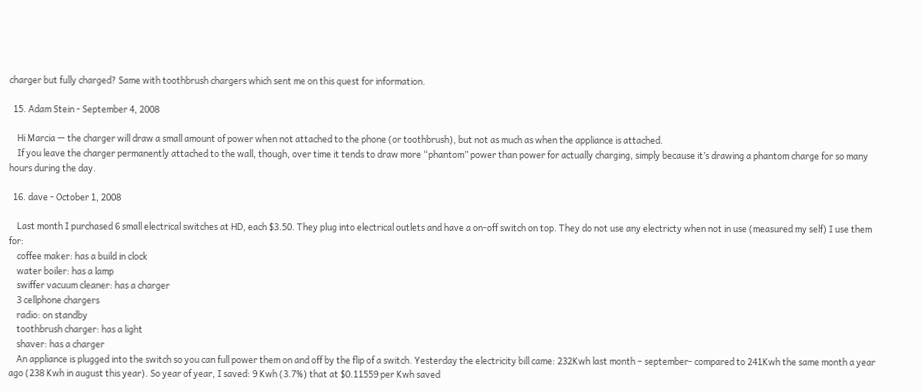charger but fully charged? Same with toothbrush chargers which sent me on this quest for information.

  15. Adam Stein - September 4, 2008

    Hi Marcia — the charger will draw a small amount of power when not attached to the phone (or toothbrush), but not as much as when the appliance is attached.
    If you leave the charger permanently attached to the wall, though, over time it tends to draw more “phantom” power than power for actually charging, simply because it’s drawing a phantom charge for so many hours during the day.

  16. dave - October 1, 2008

    Last month I purchased 6 small electrical switches at HD, each $3.50. They plug into electrical outlets and have a on-off switch on top. They do not use any electricty when not in use (measured my self) I use them for:
    coffee maker: has a build in clock
    water boiler: has a lamp
    swiffer vacuum cleaner: has a charger
    3 cellphone chargers
    radio: on standby
    toothbrush charger: has a light
    shaver: has a charger
    An appliance is plugged into the switch so you can full power them on and off by the flip of a switch. Yesterday the electricity bill came: 232Kwh last month – september- compared to 241Kwh the same month a year ago (238 Kwh in august this year). So year of year, I saved: 9 Kwh (3.7%) that at $0.11559 per Kwh saved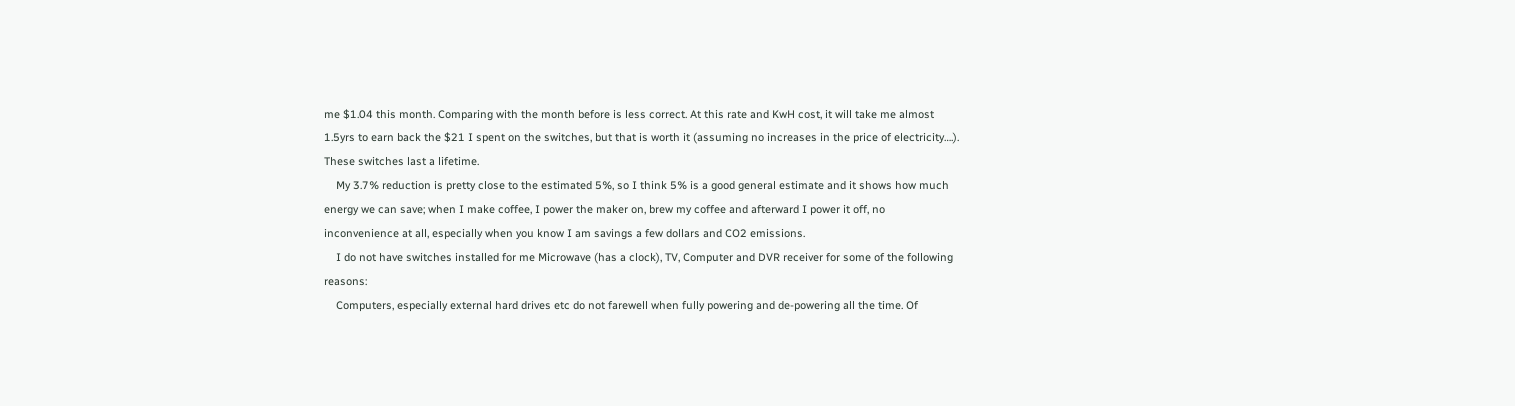me $1.04 this month. Comparing with the month before is less correct. At this rate and KwH cost, it will take me almost 1.5yrs to earn back the $21 I spent on the switches, but that is worth it (assuming no increases in the price of electricity….). These switches last a lifetime.
    My 3.7% reduction is pretty close to the estimated 5%, so I think 5% is a good general estimate and it shows how much energy we can save; when I make coffee, I power the maker on, brew my coffee and afterward I power it off, no inconvenience at all, especially when you know I am savings a few dollars and CO2 emissions.
    I do not have switches installed for me Microwave (has a clock), TV, Computer and DVR receiver for some of the following reasons:
    Computers, especially external hard drives etc do not farewell when fully powering and de-powering all the time. Of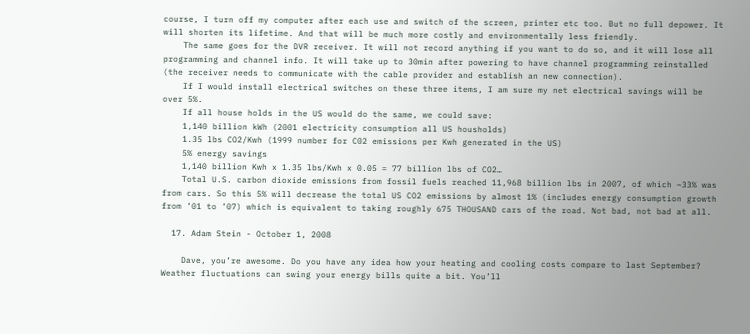course, I turn off my computer after each use and switch of the screen, printer etc too. But no full depower. It will shorten its lifetime. And that will be much more costly and environmentally less friendly.
    The same goes for the DVR receiver. It will not record anything if you want to do so, and it will lose all programming and channel info. It will take up to 30min after powering to have channel programming reinstalled (the receiver needs to communicate with the cable provider and establish an new connection).
    If I would install electrical switches on these three items, I am sure my net electrical savings will be over 5%.
    If all house holds in the US would do the same, we could save:
    1,140 billion kWh (2001 electricity consumption all US housholds)
    1.35 lbs CO2/Kwh (1999 number for C02 emissions per Kwh generated in the US)
    5% energy savings
    1,140 billion Kwh x 1.35 lbs/Kwh x 0.05 = 77 billion lbs of CO2…
    Total U.S. carbon dioxide emissions from fossil fuels reached 11,968 billion lbs in 2007, of which ~33% was from cars. So this 5% will decrease the total US CO2 emissions by almost 1% (includes energy consumption growth from ’01 to ’07) which is equivalent to taking roughly 675 THOUSAND cars of the road. Not bad, not bad at all.

  17. Adam Stein - October 1, 2008

    Dave, you’re awesome. Do you have any idea how your heating and cooling costs compare to last September? Weather fluctuations can swing your energy bills quite a bit. You’ll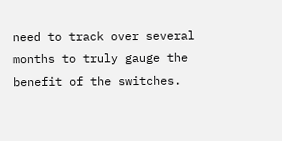need to track over several months to truly gauge the benefit of the switches.